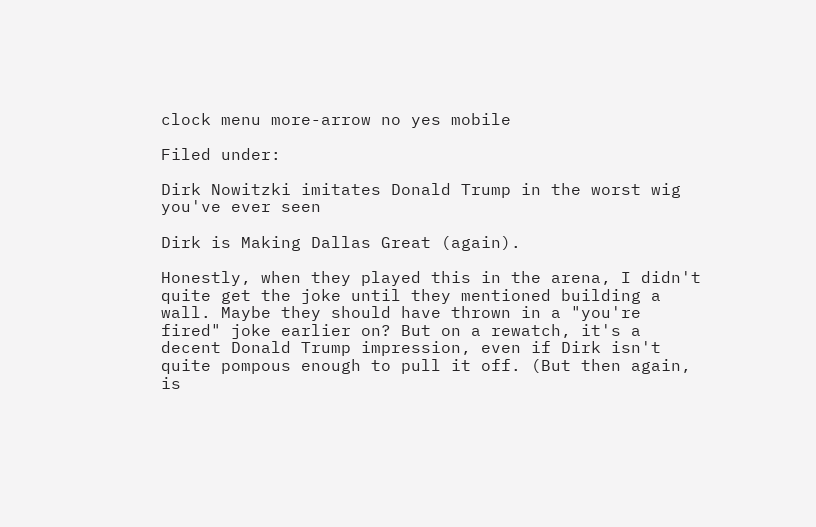clock menu more-arrow no yes mobile

Filed under:

Dirk Nowitzki imitates Donald Trump in the worst wig you've ever seen

Dirk is Making Dallas Great (again).

Honestly, when they played this in the arena, I didn't quite get the joke until they mentioned building a wall. Maybe they should have thrown in a "you're fired" joke earlier on? But on a rewatch, it's a decent Donald Trump impression, even if Dirk isn't quite pompous enough to pull it off. (But then again, is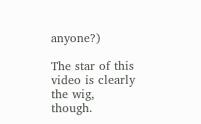anyone?)

The star of this video is clearly the wig, though.